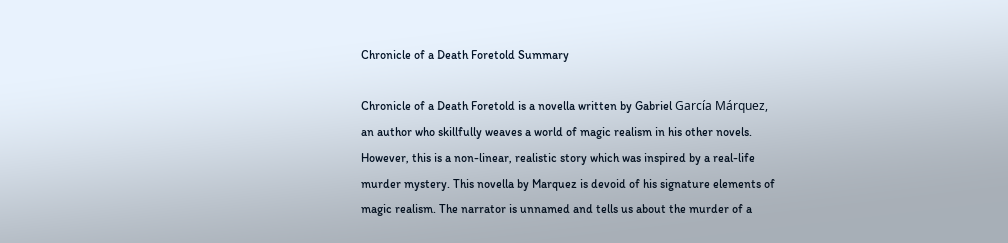Chronicle of a Death Foretold Summary

Chronicle of a Death Foretold is a novella written by Gabriel García Márquez, an author who skillfully weaves a world of magic realism in his other novels. However, this is a non-linear, realistic story which was inspired by a real-life murder mystery. This novella by Marquez is devoid of his signature elements of magic realism. The narrator is unnamed and tells us about the murder of a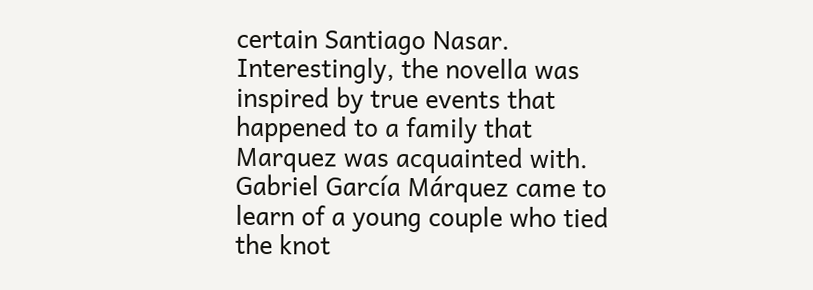certain Santiago Nasar. Interestingly, the novella was inspired by true events that happened to a family that Marquez was acquainted with. Gabriel García Márquez came to learn of a young couple who tied the knot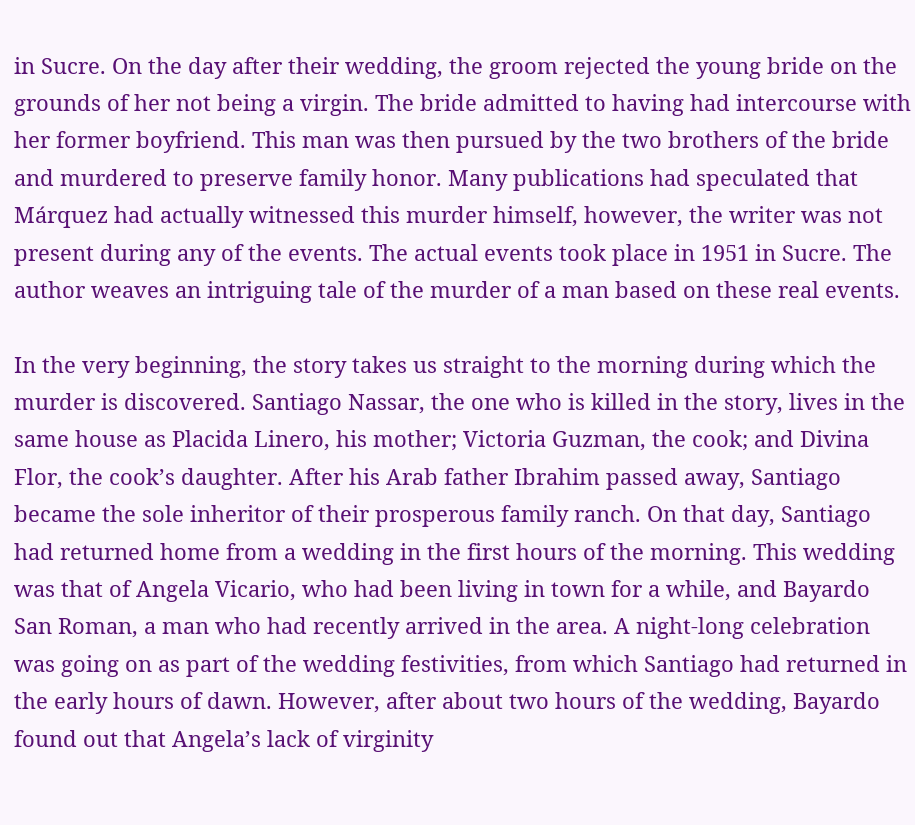in Sucre. On the day after their wedding, the groom rejected the young bride on the grounds of her not being a virgin. The bride admitted to having had intercourse with her former boyfriend. This man was then pursued by the two brothers of the bride and murdered to preserve family honor. Many publications had speculated that Márquez had actually witnessed this murder himself, however, the writer was not present during any of the events. The actual events took place in 1951 in Sucre. The author weaves an intriguing tale of the murder of a man based on these real events.

In the very beginning, the story takes us straight to the morning during which the murder is discovered. Santiago Nassar, the one who is killed in the story, lives in the same house as Placida Linero, his mother; Victoria Guzman, the cook; and Divina Flor, the cook’s daughter. After his Arab father Ibrahim passed away, Santiago became the sole inheritor of their prosperous family ranch. On that day, Santiago had returned home from a wedding in the first hours of the morning. This wedding was that of Angela Vicario, who had been living in town for a while, and Bayardo San Roman, a man who had recently arrived in the area. A night-long celebration was going on as part of the wedding festivities, from which Santiago had returned in the early hours of dawn. However, after about two hours of the wedding, Bayardo found out that Angela’s lack of virginity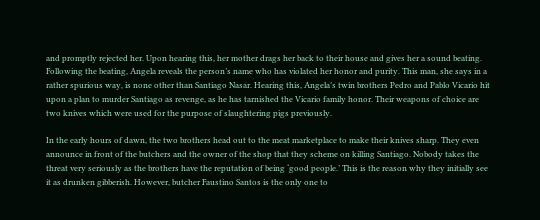and promptly rejected her. Upon hearing this, her mother drags her back to their house and gives her a sound beating. Following the beating, Angela reveals the person’s name who has violated her honor and purity. This man, she says in a rather spurious way, is none other than Santiago Nasar. Hearing this, Angela’s twin brothers Pedro and Pablo Vicario hit upon a plan to murder Santiago as revenge, as he has tarnished the Vicario family honor. Their weapons of choice are two knives which were used for the purpose of slaughtering pigs previously.

In the early hours of dawn, the two brothers head out to the meat marketplace to make their knives sharp. They even announce in front of the butchers and the owner of the shop that they scheme on killing Santiago. Nobody takes the threat very seriously as the brothers have the reputation of being ‘good people.’ This is the reason why they initially see it as drunken gibberish. However, butcher Faustino Santos is the only one to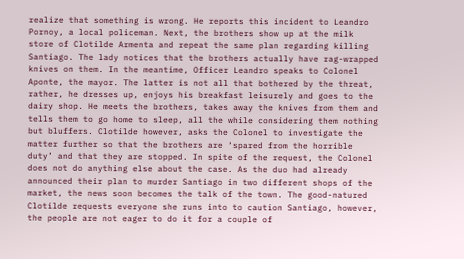realize that something is wrong. He reports this incident to Leandro Pornoy, a local policeman. Next, the brothers show up at the milk store of Clotilde Armenta and repeat the same plan regarding killing Santiago. The lady notices that the brothers actually have rag-wrapped knives on them. In the meantime, Officer Leandro speaks to Colonel Aponte, the mayor. The latter is not all that bothered by the threat, rather, he dresses up, enjoys his breakfast leisurely and goes to the dairy shop. He meets the brothers, takes away the knives from them and tells them to go home to sleep, all the while considering them nothing but bluffers. Clotilde however, asks the Colonel to investigate the matter further so that the brothers are ‘spared from the horrible duty’ and that they are stopped. In spite of the request, the Colonel does not do anything else about the case. As the duo had already announced their plan to murder Santiago in two different shops of the market, the news soon becomes the talk of the town. The good-natured Clotilde requests everyone she runs into to caution Santiago, however, the people are not eager to do it for a couple of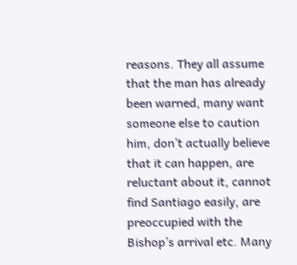reasons. They all assume that the man has already been warned, many want someone else to caution him, don’t actually believe that it can happen, are reluctant about it, cannot find Santiago easily, are preoccupied with the Bishop’s arrival etc. Many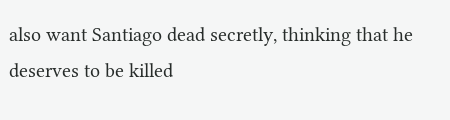also want Santiago dead secretly, thinking that he deserves to be killed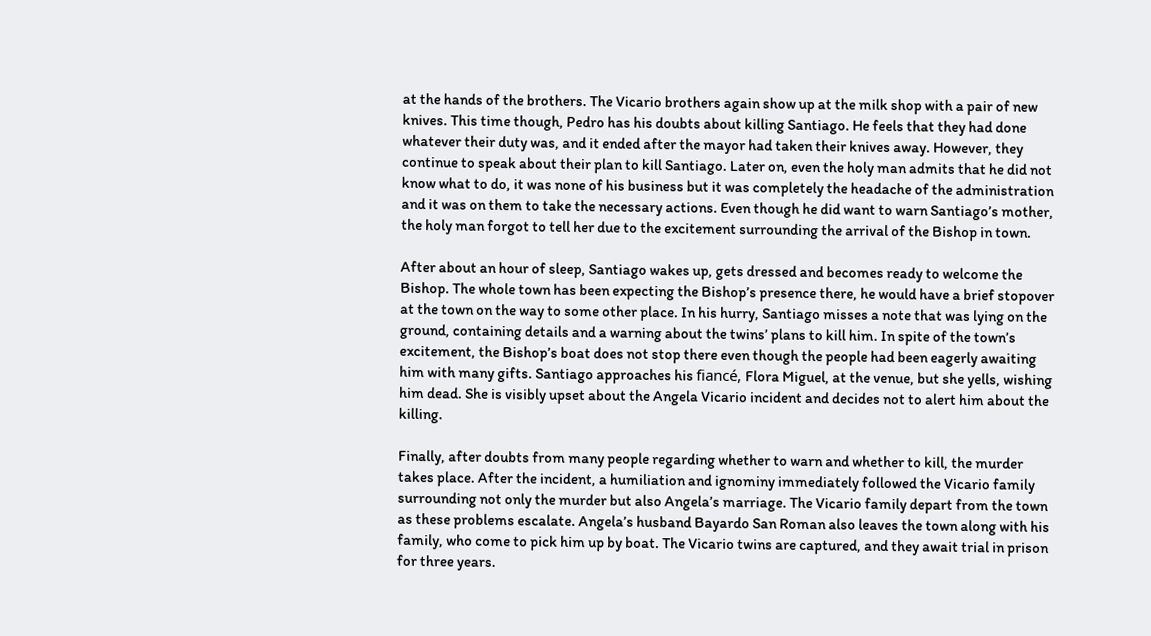at the hands of the brothers. The Vicario brothers again show up at the milk shop with a pair of new knives. This time though, Pedro has his doubts about killing Santiago. He feels that they had done whatever their duty was, and it ended after the mayor had taken their knives away. However, they continue to speak about their plan to kill Santiago. Later on, even the holy man admits that he did not know what to do, it was none of his business but it was completely the headache of the administration and it was on them to take the necessary actions. Even though he did want to warn Santiago’s mother, the holy man forgot to tell her due to the excitement surrounding the arrival of the Bishop in town.

After about an hour of sleep, Santiago wakes up, gets dressed and becomes ready to welcome the Bishop. The whole town has been expecting the Bishop’s presence there, he would have a brief stopover at the town on the way to some other place. In his hurry, Santiago misses a note that was lying on the ground, containing details and a warning about the twins’ plans to kill him. In spite of the town’s excitement, the Bishop’s boat does not stop there even though the people had been eagerly awaiting him with many gifts. Santiago approaches his fiancé, Flora Miguel, at the venue, but she yells, wishing him dead. She is visibly upset about the Angela Vicario incident and decides not to alert him about the killing.

Finally, after doubts from many people regarding whether to warn and whether to kill, the murder takes place. After the incident, a humiliation and ignominy immediately followed the Vicario family surrounding not only the murder but also Angela’s marriage. The Vicario family depart from the town as these problems escalate. Angela’s husband Bayardo San Roman also leaves the town along with his family, who come to pick him up by boat. The Vicario twins are captured, and they await trial in prison for three years.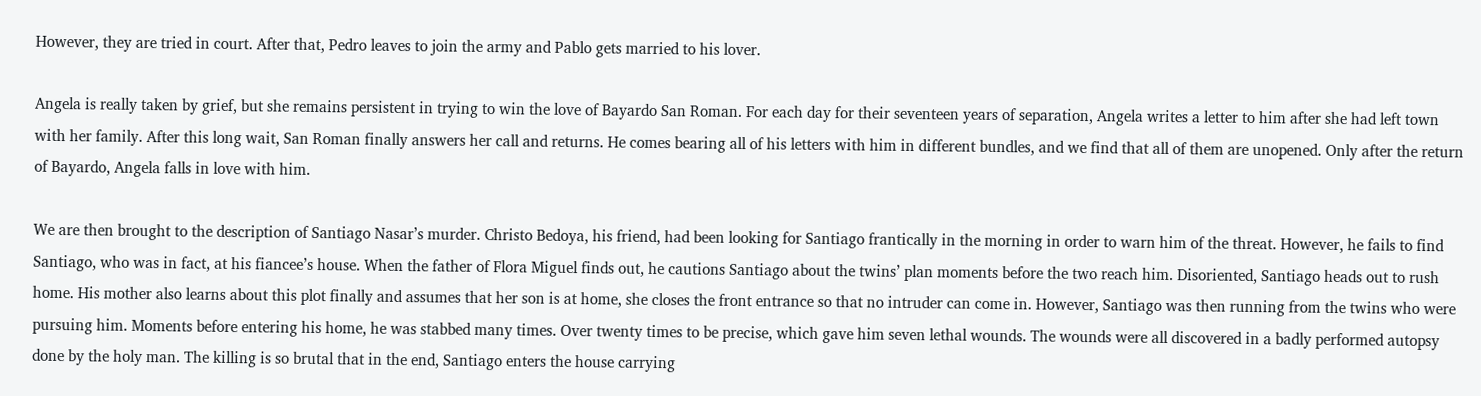However, they are tried in court. After that, Pedro leaves to join the army and Pablo gets married to his lover.

Angela is really taken by grief, but she remains persistent in trying to win the love of Bayardo San Roman. For each day for their seventeen years of separation, Angela writes a letter to him after she had left town with her family. After this long wait, San Roman finally answers her call and returns. He comes bearing all of his letters with him in different bundles, and we find that all of them are unopened. Only after the return of Bayardo, Angela falls in love with him.

We are then brought to the description of Santiago Nasar’s murder. Christo Bedoya, his friend, had been looking for Santiago frantically in the morning in order to warn him of the threat. However, he fails to find Santiago, who was in fact, at his fiancee’s house. When the father of Flora Miguel finds out, he cautions Santiago about the twins’ plan moments before the two reach him. Disoriented, Santiago heads out to rush home. His mother also learns about this plot finally and assumes that her son is at home, she closes the front entrance so that no intruder can come in. However, Santiago was then running from the twins who were pursuing him. Moments before entering his home, he was stabbed many times. Over twenty times to be precise, which gave him seven lethal wounds. The wounds were all discovered in a badly performed autopsy done by the holy man. The killing is so brutal that in the end, Santiago enters the house carrying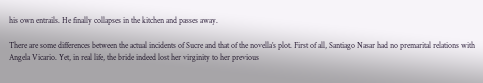his own entrails. He finally collapses in the kitchen and passes away.

There are some differences between the actual incidents of Sucre and that of the novella’s plot. First of all, Santiago Nasar had no premarital relations with Angela Vicario. Yet, in real life, the bride indeed lost her virginity to her previous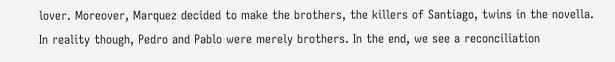lover. Moreover, Marquez decided to make the brothers, the killers of Santiago, twins in the novella. In reality though, Pedro and Pablo were merely brothers. In the end, we see a reconciliation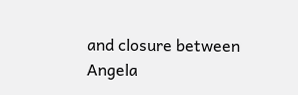and closure between Angela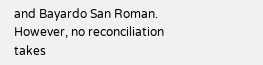and Bayardo San Roman. However, no reconciliation takes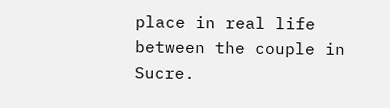place in real life between the couple in Sucre.